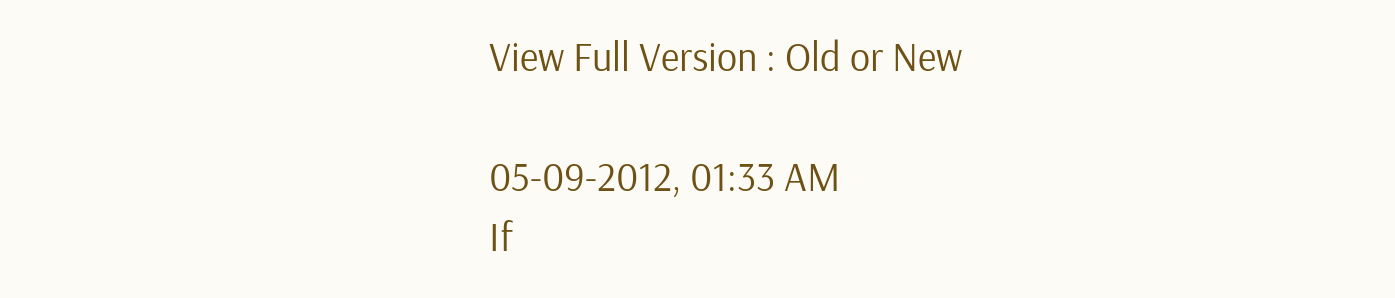View Full Version : Old or New

05-09-2012, 01:33 AM
If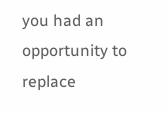you had an opportunity to replace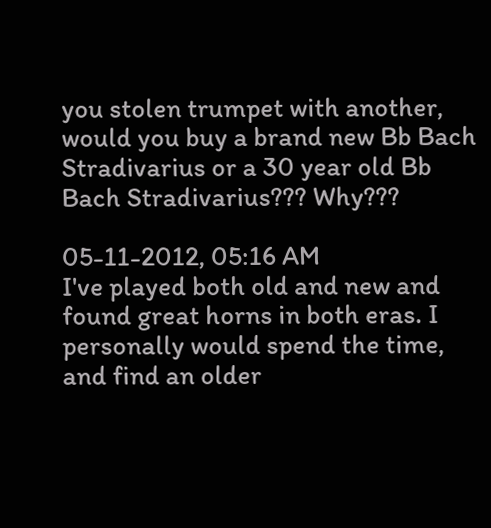you stolen trumpet with another, would you buy a brand new Bb Bach Stradivarius or a 30 year old Bb Bach Stradivarius??? Why???

05-11-2012, 05:16 AM
I've played both old and new and found great horns in both eras. I personally would spend the time, and find an older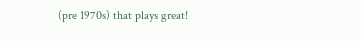(pre 1970s) that plays great!